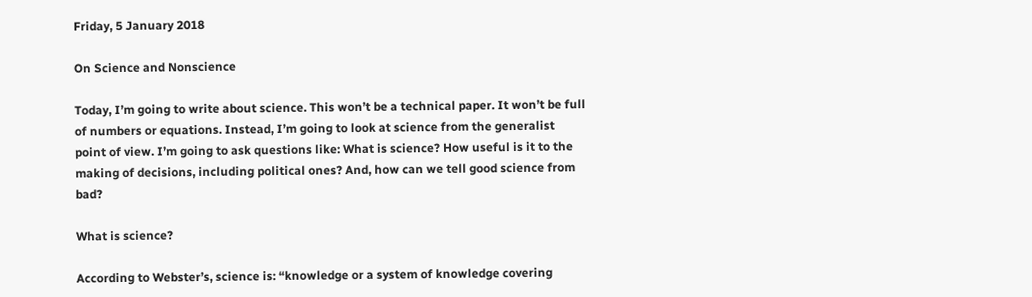Friday, 5 January 2018

On Science and Nonscience

Today, I’m going to write about science. This won’t be a technical paper. It won’t be full of numbers or equations. Instead, I’m going to look at science from the generalist point of view. I’m going to ask questions like: What is science? How useful is it to the making of decisions, including political ones? And, how can we tell good science from bad?

What is science?

According to Webster’s, science is: “knowledge or a system of knowledge covering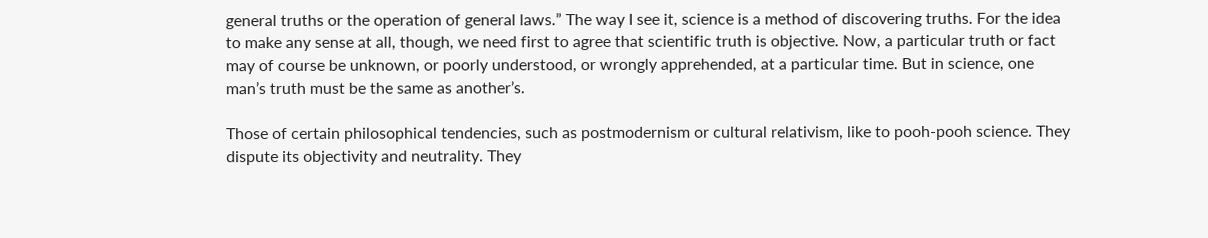general truths or the operation of general laws.” The way I see it, science is a method of discovering truths. For the idea to make any sense at all, though, we need first to agree that scientific truth is objective. Now, a particular truth or fact may of course be unknown, or poorly understood, or wrongly apprehended, at a particular time. But in science, one man’s truth must be the same as another’s.

Those of certain philosophical tendencies, such as postmodernism or cultural relativism, like to pooh-pooh science. They dispute its objectivity and neutrality. They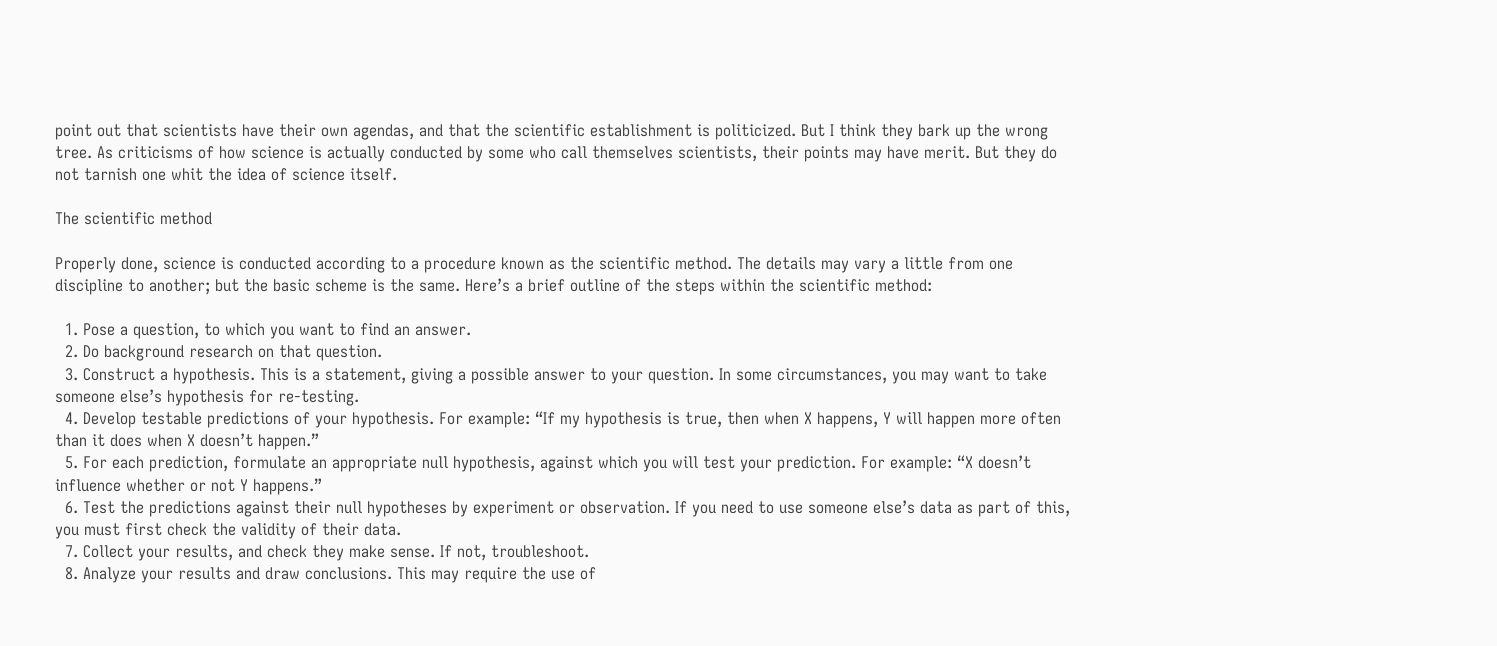point out that scientists have their own agendas, and that the scientific establishment is politicized. But I think they bark up the wrong tree. As criticisms of how science is actually conducted by some who call themselves scientists, their points may have merit. But they do not tarnish one whit the idea of science itself.

The scientific method

Properly done, science is conducted according to a procedure known as the scientific method. The details may vary a little from one discipline to another; but the basic scheme is the same. Here’s a brief outline of the steps within the scientific method:

  1. Pose a question, to which you want to find an answer.
  2. Do background research on that question.
  3. Construct a hypothesis. This is a statement, giving a possible answer to your question. In some circumstances, you may want to take someone else’s hypothesis for re-testing.
  4. Develop testable predictions of your hypothesis. For example: “If my hypothesis is true, then when X happens, Y will happen more often than it does when X doesn’t happen.”
  5. For each prediction, formulate an appropriate null hypothesis, against which you will test your prediction. For example: “X doesn’t influence whether or not Y happens.”
  6. Test the predictions against their null hypotheses by experiment or observation. If you need to use someone else’s data as part of this, you must first check the validity of their data.
  7. Collect your results, and check they make sense. If not, troubleshoot.
  8. Analyze your results and draw conclusions. This may require the use of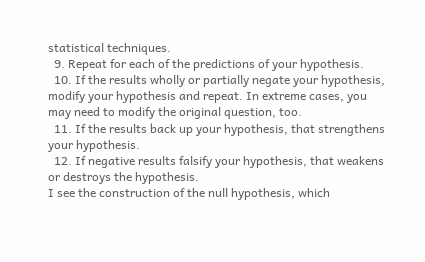statistical techniques.
  9. Repeat for each of the predictions of your hypothesis.
  10. If the results wholly or partially negate your hypothesis, modify your hypothesis and repeat. In extreme cases, you may need to modify the original question, too.
  11. If the results back up your hypothesis, that strengthens your hypothesis.
  12. If negative results falsify your hypothesis, that weakens or destroys the hypothesis.
I see the construction of the null hypothesis, which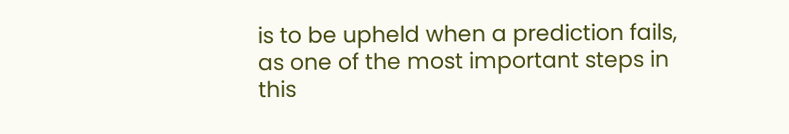is to be upheld when a prediction fails, as one of the most important steps in this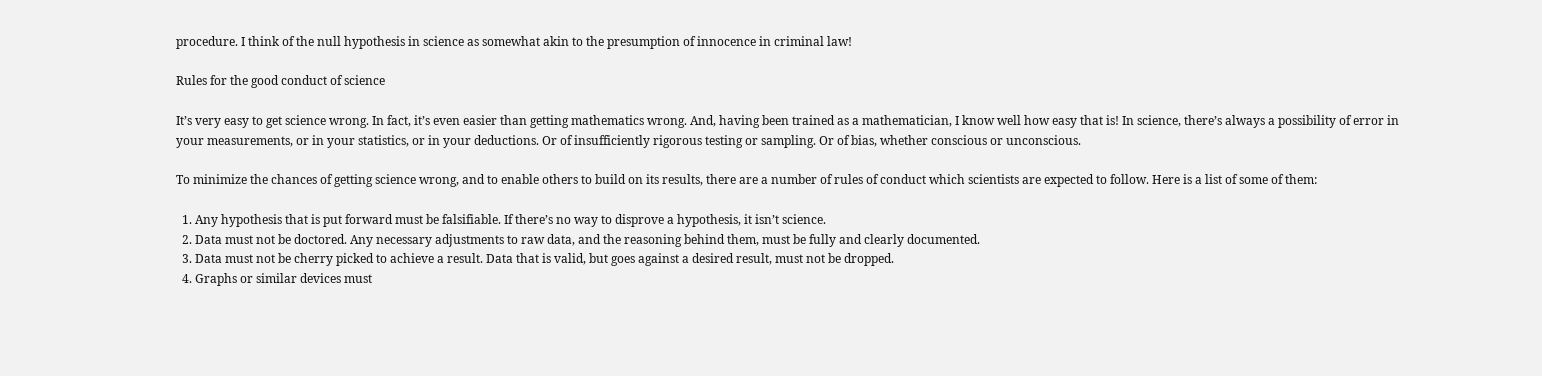procedure. I think of the null hypothesis in science as somewhat akin to the presumption of innocence in criminal law!

Rules for the good conduct of science

It’s very easy to get science wrong. In fact, it’s even easier than getting mathematics wrong. And, having been trained as a mathematician, I know well how easy that is! In science, there’s always a possibility of error in your measurements, or in your statistics, or in your deductions. Or of insufficiently rigorous testing or sampling. Or of bias, whether conscious or unconscious.

To minimize the chances of getting science wrong, and to enable others to build on its results, there are a number of rules of conduct which scientists are expected to follow. Here is a list of some of them:

  1. Any hypothesis that is put forward must be falsifiable. If there’s no way to disprove a hypothesis, it isn’t science.
  2. Data must not be doctored. Any necessary adjustments to raw data, and the reasoning behind them, must be fully and clearly documented.
  3. Data must not be cherry picked to achieve a result. Data that is valid, but goes against a desired result, must not be dropped.
  4. Graphs or similar devices must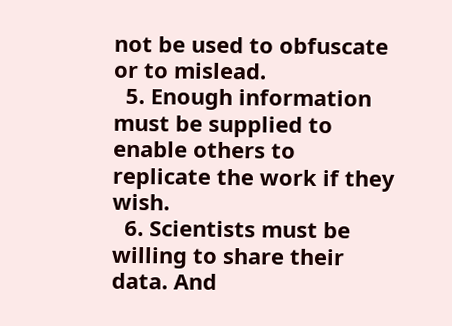not be used to obfuscate or to mislead.
  5. Enough information must be supplied to enable others to replicate the work if they wish.
  6. Scientists must be willing to share their data. And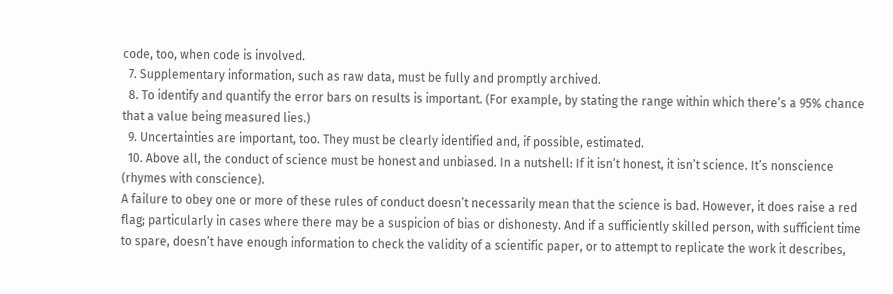code, too, when code is involved.
  7. Supplementary information, such as raw data, must be fully and promptly archived.
  8. To identify and quantify the error bars on results is important. (For example, by stating the range within which there’s a 95% chance that a value being measured lies.)
  9. Uncertainties are important, too. They must be clearly identified and, if possible, estimated.
  10. Above all, the conduct of science must be honest and unbiased. In a nutshell: If it isn’t honest, it isn’t science. It’s nonscience (rhymes with conscience).
A failure to obey one or more of these rules of conduct doesn’t necessarily mean that the science is bad. However, it does raise a red flag; particularly in cases where there may be a suspicion of bias or dishonesty. And if a sufficiently skilled person, with sufficient time to spare, doesn’t have enough information to check the validity of a scientific paper, or to attempt to replicate the work it describes,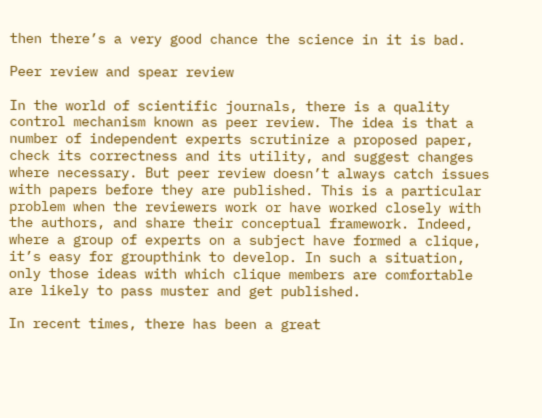then there’s a very good chance the science in it is bad.

Peer review and spear review

In the world of scientific journals, there is a quality control mechanism known as peer review. The idea is that a number of independent experts scrutinize a proposed paper, check its correctness and its utility, and suggest changes where necessary. But peer review doesn’t always catch issues with papers before they are published. This is a particular problem when the reviewers work or have worked closely with the authors, and share their conceptual framework. Indeed, where a group of experts on a subject have formed a clique, it’s easy for groupthink to develop. In such a situation, only those ideas with which clique members are comfortable are likely to pass muster and get published.

In recent times, there has been a great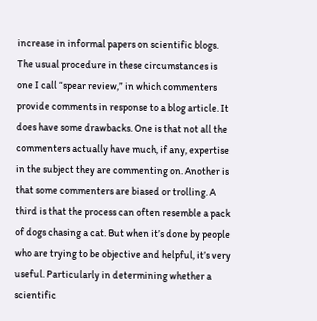increase in informal papers on scientific blogs. The usual procedure in these circumstances is one I call “spear review,” in which commenters provide comments in response to a blog article. It does have some drawbacks. One is that not all the commenters actually have much, if any, expertise in the subject they are commenting on. Another is that some commenters are biased or trolling. A third is that the process can often resemble a pack of dogs chasing a cat. But when it’s done by people who are trying to be objective and helpful, it’s very useful. Particularly in determining whether a scientific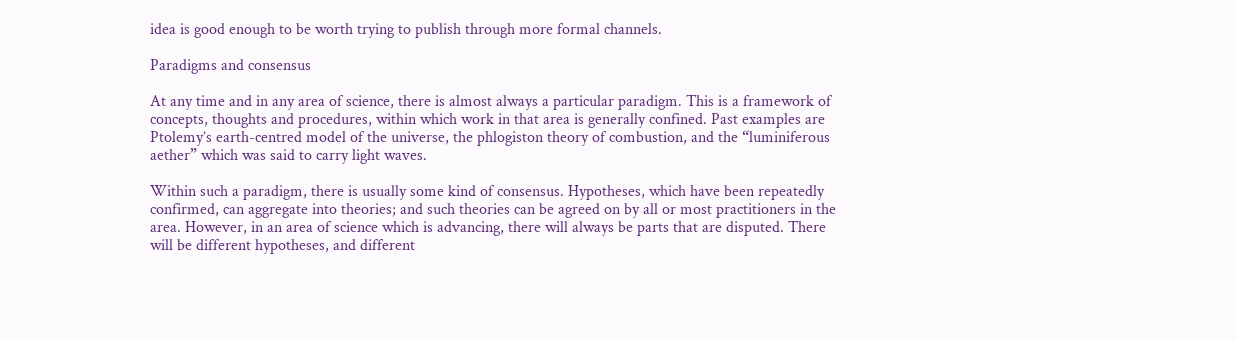idea is good enough to be worth trying to publish through more formal channels.

Paradigms and consensus

At any time and in any area of science, there is almost always a particular paradigm. This is a framework of concepts, thoughts and procedures, within which work in that area is generally confined. Past examples are Ptolemy’s earth-centred model of the universe, the phlogiston theory of combustion, and the “luminiferous aether” which was said to carry light waves.

Within such a paradigm, there is usually some kind of consensus. Hypotheses, which have been repeatedly confirmed, can aggregate into theories; and such theories can be agreed on by all or most practitioners in the area. However, in an area of science which is advancing, there will always be parts that are disputed. There will be different hypotheses, and different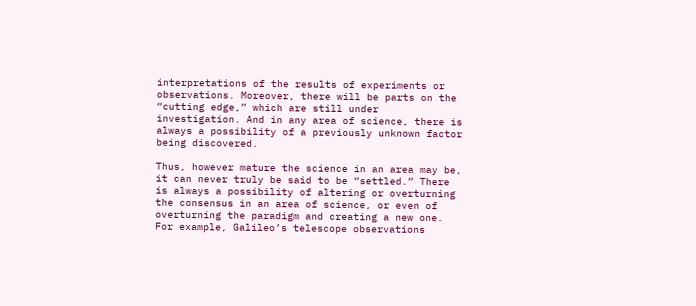interpretations of the results of experiments or observations. Moreover, there will be parts on the “cutting edge,” which are still under investigation. And in any area of science, there is always a possibility of a previously unknown factor being discovered.

Thus, however mature the science in an area may be, it can never truly be said to be “settled.” There is always a possibility of altering or overturning the consensus in an area of science, or even of overturning the paradigm and creating a new one. For example, Galileo’s telescope observations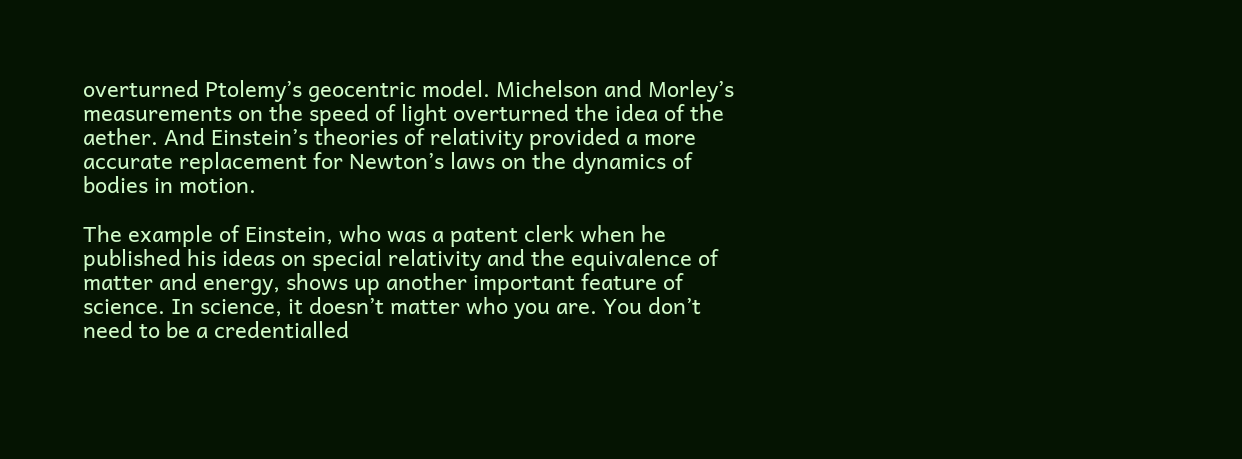overturned Ptolemy’s geocentric model. Michelson and Morley’s measurements on the speed of light overturned the idea of the aether. And Einstein’s theories of relativity provided a more accurate replacement for Newton’s laws on the dynamics of bodies in motion.

The example of Einstein, who was a patent clerk when he published his ideas on special relativity and the equivalence of matter and energy, shows up another important feature of science. In science, it doesn’t matter who you are. You don’t need to be a credentialled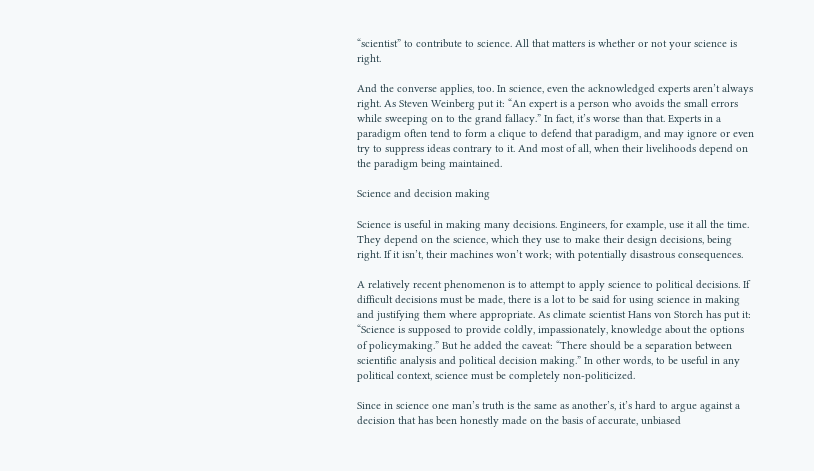“scientist” to contribute to science. All that matters is whether or not your science is right.

And the converse applies, too. In science, even the acknowledged experts aren’t always right. As Steven Weinberg put it: “An expert is a person who avoids the small errors while sweeping on to the grand fallacy.” In fact, it’s worse than that. Experts in a paradigm often tend to form a clique to defend that paradigm, and may ignore or even try to suppress ideas contrary to it. And most of all, when their livelihoods depend on the paradigm being maintained.

Science and decision making

Science is useful in making many decisions. Engineers, for example, use it all the time. They depend on the science, which they use to make their design decisions, being right. If it isn’t, their machines won’t work; with potentially disastrous consequences.

A relatively recent phenomenon is to attempt to apply science to political decisions. If difficult decisions must be made, there is a lot to be said for using science in making and justifying them where appropriate. As climate scientist Hans von Storch has put it: “Science is supposed to provide coldly, impassionately, knowledge about the options of policymaking.” But he added the caveat: “There should be a separation between scientific analysis and political decision making.” In other words, to be useful in any political context, science must be completely non-politicized.

Since in science one man’s truth is the same as another’s, it’s hard to argue against a decision that has been honestly made on the basis of accurate, unbiased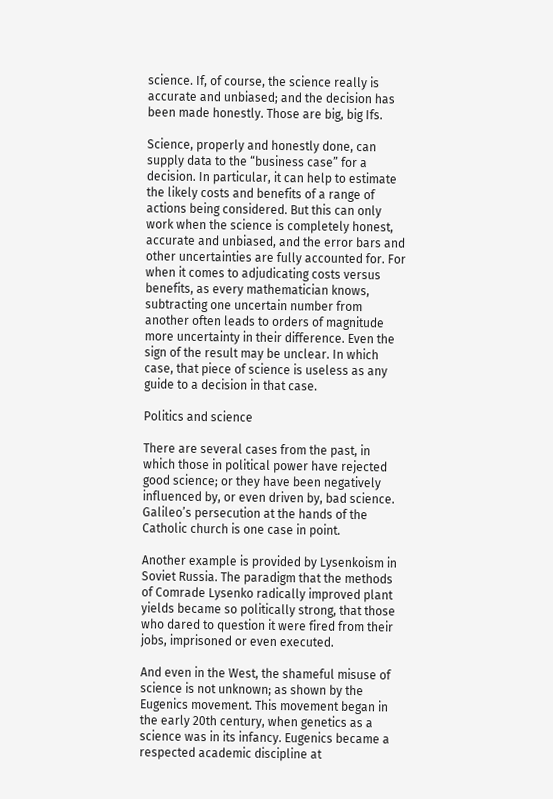science. If, of course, the science really is accurate and unbiased; and the decision has been made honestly. Those are big, big Ifs.

Science, properly and honestly done, can supply data to the “business case” for a decision. In particular, it can help to estimate the likely costs and benefits of a range of actions being considered. But this can only work when the science is completely honest, accurate and unbiased, and the error bars and other uncertainties are fully accounted for. For when it comes to adjudicating costs versus benefits, as every mathematician knows, subtracting one uncertain number from another often leads to orders of magnitude more uncertainty in their difference. Even the sign of the result may be unclear. In which case, that piece of science is useless as any guide to a decision in that case.

Politics and science

There are several cases from the past, in which those in political power have rejected good science; or they have been negatively influenced by, or even driven by, bad science. Galileo’s persecution at the hands of the Catholic church is one case in point.

Another example is provided by Lysenkoism in Soviet Russia. The paradigm that the methods of Comrade Lysenko radically improved plant yields became so politically strong, that those who dared to question it were fired from their jobs, imprisoned or even executed.

And even in the West, the shameful misuse of science is not unknown; as shown by the Eugenics movement. This movement began in the early 20th century, when genetics as a science was in its infancy. Eugenics became a respected academic discipline at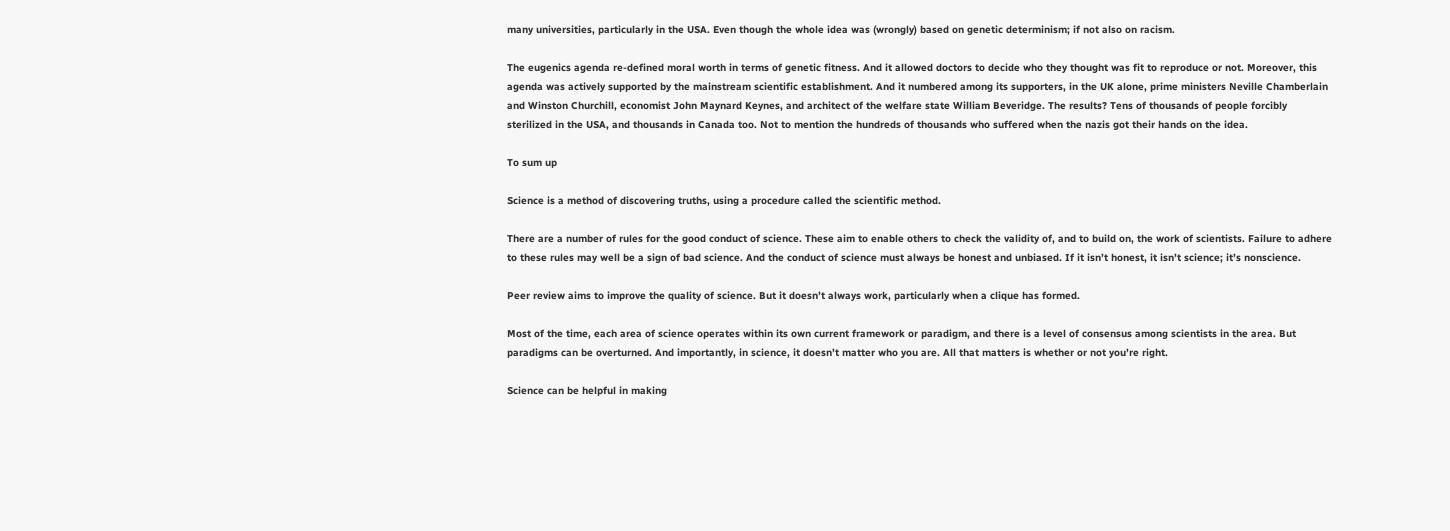many universities, particularly in the USA. Even though the whole idea was (wrongly) based on genetic determinism; if not also on racism.

The eugenics agenda re-defined moral worth in terms of genetic fitness. And it allowed doctors to decide who they thought was fit to reproduce or not. Moreover, this agenda was actively supported by the mainstream scientific establishment. And it numbered among its supporters, in the UK alone, prime ministers Neville Chamberlain and Winston Churchill, economist John Maynard Keynes, and architect of the welfare state William Beveridge. The results? Tens of thousands of people forcibly sterilized in the USA, and thousands in Canada too. Not to mention the hundreds of thousands who suffered when the nazis got their hands on the idea.

To sum up

Science is a method of discovering truths, using a procedure called the scientific method.

There are a number of rules for the good conduct of science. These aim to enable others to check the validity of, and to build on, the work of scientists. Failure to adhere to these rules may well be a sign of bad science. And the conduct of science must always be honest and unbiased. If it isn’t honest, it isn’t science; it’s nonscience.

Peer review aims to improve the quality of science. But it doesn’t always work, particularly when a clique has formed.

Most of the time, each area of science operates within its own current framework or paradigm, and there is a level of consensus among scientists in the area. But paradigms can be overturned. And importantly, in science, it doesn’t matter who you are. All that matters is whether or not you’re right.

Science can be helpful in making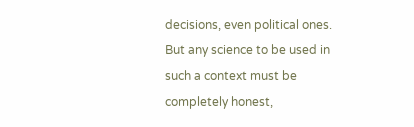decisions, even political ones. But any science to be used in such a context must be completely honest,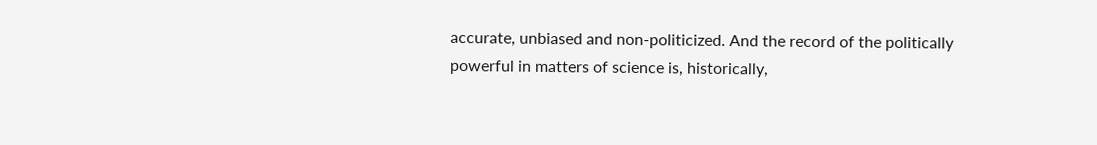accurate, unbiased and non-politicized. And the record of the politically powerful in matters of science is, historically,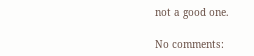not a good one.

No comments: